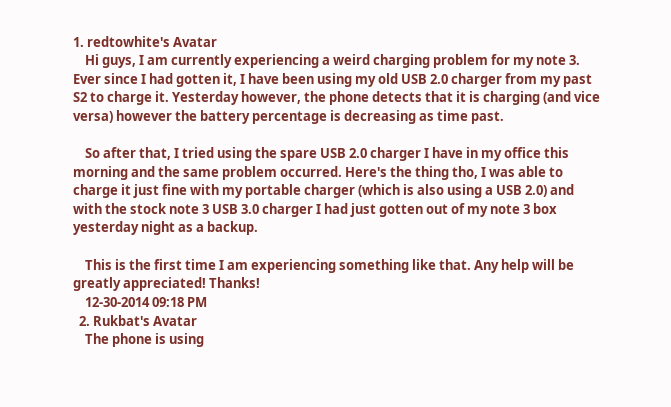1. redtowhite's Avatar
    Hi guys, I am currently experiencing a weird charging problem for my note 3. Ever since I had gotten it, I have been using my old USB 2.0 charger from my past S2 to charge it. Yesterday however, the phone detects that it is charging (and vice versa) however the battery percentage is decreasing as time past.

    So after that, I tried using the spare USB 2.0 charger I have in my office this morning and the same problem occurred. Here's the thing tho, I was able to charge it just fine with my portable charger (which is also using a USB 2.0) and with the stock note 3 USB 3.0 charger I had just gotten out of my note 3 box yesterday night as a backup.

    This is the first time I am experiencing something like that. Any help will be greatly appreciated! Thanks!
    12-30-2014 09:18 PM
  2. Rukbat's Avatar
    The phone is using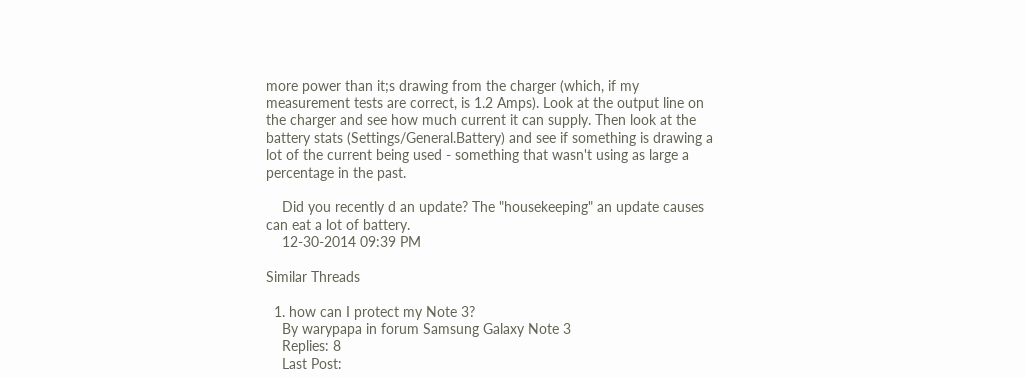more power than it;s drawing from the charger (which, if my measurement tests are correct, is 1.2 Amps). Look at the output line on the charger and see how much current it can supply. Then look at the battery stats (Settings/General.Battery) and see if something is drawing a lot of the current being used - something that wasn't using as large a percentage in the past.

    Did you recently d an update? The "housekeeping" an update causes can eat a lot of battery.
    12-30-2014 09:39 PM

Similar Threads

  1. how can I protect my Note 3?
    By warypapa in forum Samsung Galaxy Note 3
    Replies: 8
    Last Post: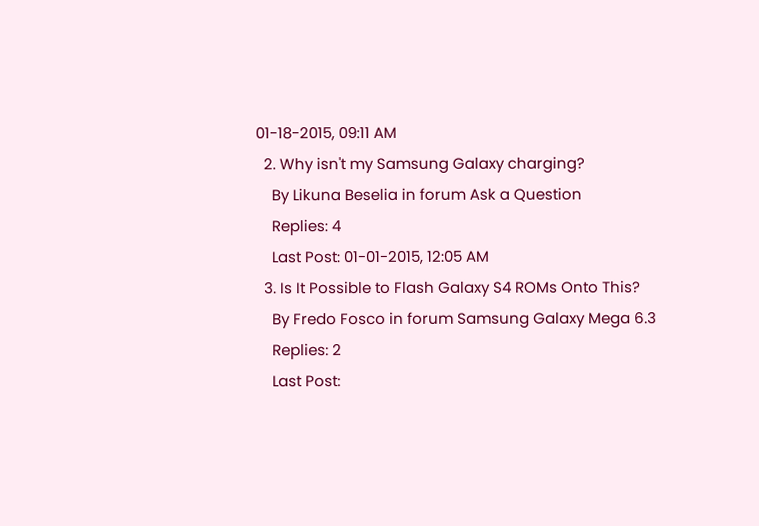01-18-2015, 09:11 AM
  2. Why isn't my Samsung Galaxy charging?
    By Likuna Beselia in forum Ask a Question
    Replies: 4
    Last Post: 01-01-2015, 12:05 AM
  3. Is It Possible to Flash Galaxy S4 ROMs Onto This?
    By Fredo Fosco in forum Samsung Galaxy Mega 6.3
    Replies: 2
    Last Post: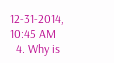12-31-2014, 10:45 AM
  4. Why is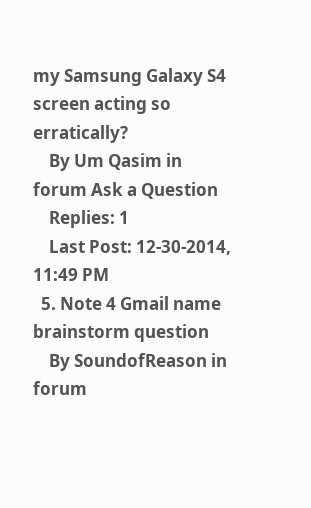my Samsung Galaxy S4 screen acting so erratically?
    By Um Qasim in forum Ask a Question
    Replies: 1
    Last Post: 12-30-2014, 11:49 PM
  5. Note 4 Gmail name brainstorm question
    By SoundofReason in forum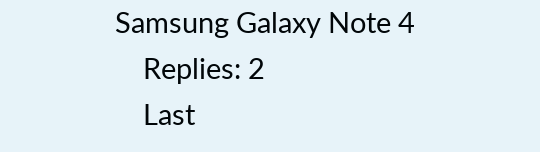Samsung Galaxy Note 4
    Replies: 2
    Last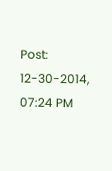Post: 12-30-2014, 07:24 PM